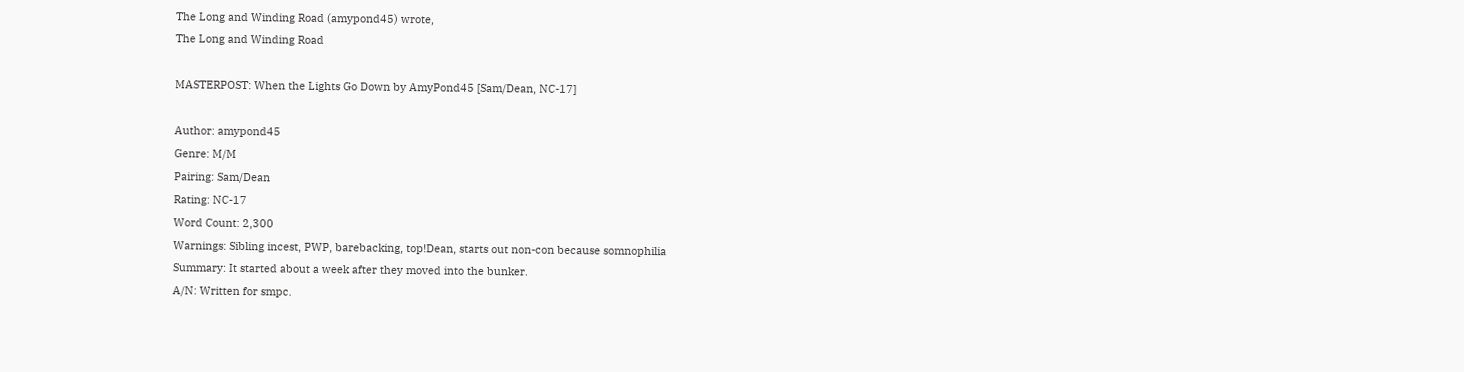The Long and Winding Road (amypond45) wrote,
The Long and Winding Road

MASTERPOST: When the Lights Go Down by AmyPond45 [Sam/Dean, NC-17]

Author: amypond45
Genre: M/M
Pairing: Sam/Dean
Rating: NC-17
Word Count: 2,300
Warnings: Sibling incest, PWP, barebacking, top!Dean, starts out non-con because somnophilia
Summary: It started about a week after they moved into the bunker.
A/N: Written for smpc.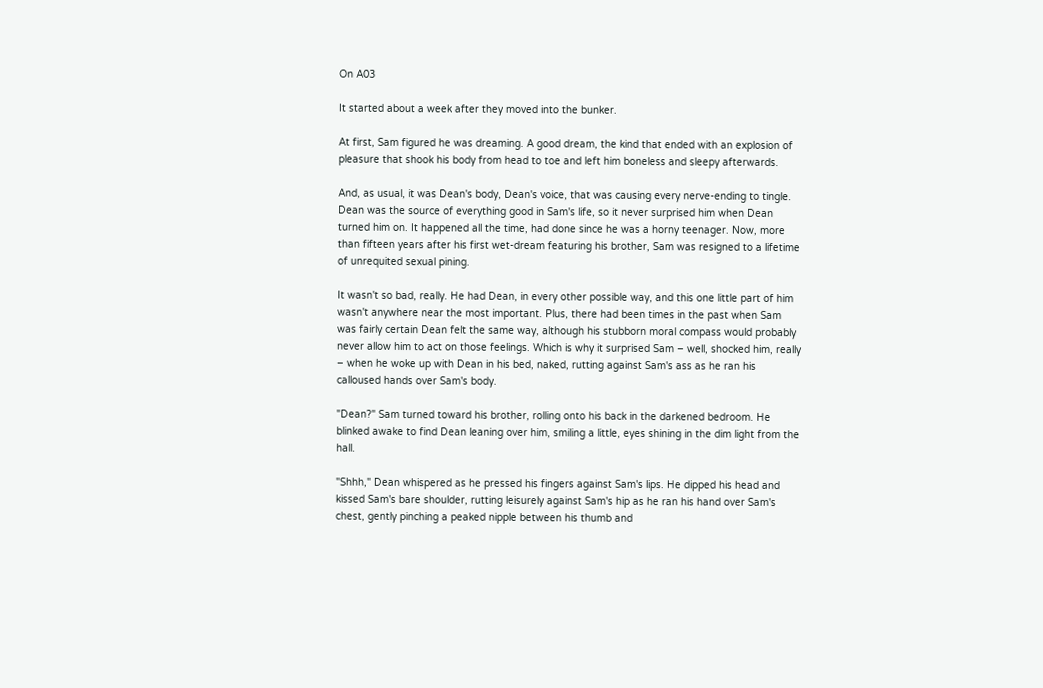On A03

It started about a week after they moved into the bunker.

At first, Sam figured he was dreaming. A good dream, the kind that ended with an explosion of pleasure that shook his body from head to toe and left him boneless and sleepy afterwards.

And, as usual, it was Dean's body, Dean's voice, that was causing every nerve-ending to tingle. Dean was the source of everything good in Sam's life, so it never surprised him when Dean turned him on. It happened all the time, had done since he was a horny teenager. Now, more than fifteen years after his first wet-dream featuring his brother, Sam was resigned to a lifetime of unrequited sexual pining.

It wasn't so bad, really. He had Dean, in every other possible way, and this one little part of him wasn't anywhere near the most important. Plus, there had been times in the past when Sam was fairly certain Dean felt the same way, although his stubborn moral compass would probably never allow him to act on those feelings. Which is why it surprised Sam – well, shocked him, really – when he woke up with Dean in his bed, naked, rutting against Sam's ass as he ran his calloused hands over Sam's body.

"Dean?" Sam turned toward his brother, rolling onto his back in the darkened bedroom. He blinked awake to find Dean leaning over him, smiling a little, eyes shining in the dim light from the hall.

"Shhh," Dean whispered as he pressed his fingers against Sam's lips. He dipped his head and kissed Sam's bare shoulder, rutting leisurely against Sam's hip as he ran his hand over Sam's chest, gently pinching a peaked nipple between his thumb and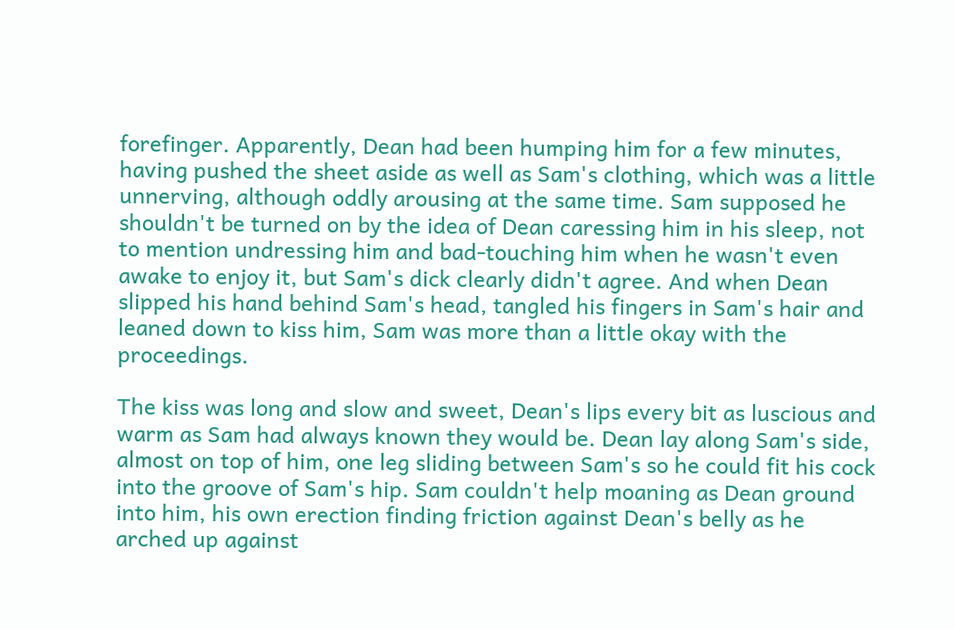forefinger. Apparently, Dean had been humping him for a few minutes, having pushed the sheet aside as well as Sam's clothing, which was a little unnerving, although oddly arousing at the same time. Sam supposed he shouldn't be turned on by the idea of Dean caressing him in his sleep, not to mention undressing him and bad-touching him when he wasn't even awake to enjoy it, but Sam's dick clearly didn't agree. And when Dean slipped his hand behind Sam's head, tangled his fingers in Sam's hair and leaned down to kiss him, Sam was more than a little okay with the proceedings.

The kiss was long and slow and sweet, Dean's lips every bit as luscious and warm as Sam had always known they would be. Dean lay along Sam's side, almost on top of him, one leg sliding between Sam's so he could fit his cock into the groove of Sam's hip. Sam couldn't help moaning as Dean ground into him, his own erection finding friction against Dean's belly as he arched up against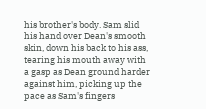his brother's body. Sam slid his hand over Dean's smooth skin, down his back to his ass, tearing his mouth away with a gasp as Dean ground harder against him, picking up the pace as Sam's fingers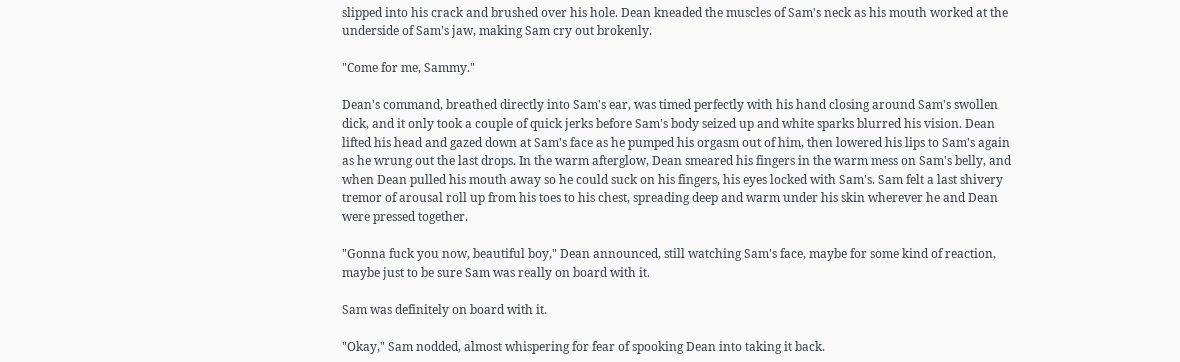slipped into his crack and brushed over his hole. Dean kneaded the muscles of Sam's neck as his mouth worked at the underside of Sam's jaw, making Sam cry out brokenly.

"Come for me, Sammy."

Dean's command, breathed directly into Sam's ear, was timed perfectly with his hand closing around Sam's swollen dick, and it only took a couple of quick jerks before Sam's body seized up and white sparks blurred his vision. Dean lifted his head and gazed down at Sam's face as he pumped his orgasm out of him, then lowered his lips to Sam's again as he wrung out the last drops. In the warm afterglow, Dean smeared his fingers in the warm mess on Sam's belly, and when Dean pulled his mouth away so he could suck on his fingers, his eyes locked with Sam's. Sam felt a last shivery tremor of arousal roll up from his toes to his chest, spreading deep and warm under his skin wherever he and Dean were pressed together.

"Gonna fuck you now, beautiful boy," Dean announced, still watching Sam's face, maybe for some kind of reaction, maybe just to be sure Sam was really on board with it.

Sam was definitely on board with it.

"Okay," Sam nodded, almost whispering for fear of spooking Dean into taking it back.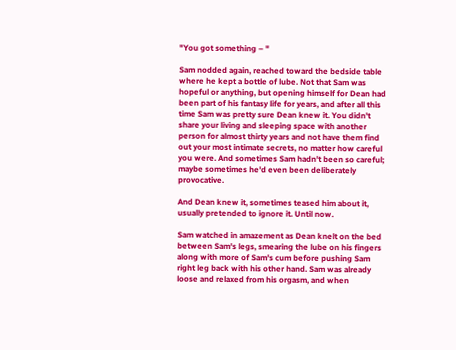"You got something – "

Sam nodded again, reached toward the bedside table where he kept a bottle of lube. Not that Sam was hopeful or anything, but opening himself for Dean had been part of his fantasy life for years, and after all this time Sam was pretty sure Dean knew it. You didn't share your living and sleeping space with another person for almost thirty years and not have them find out your most intimate secrets, no matter how careful you were. And sometimes Sam hadn't been so careful; maybe sometimes he'd even been deliberately provocative.

And Dean knew it, sometimes teased him about it, usually pretended to ignore it. Until now.

Sam watched in amazement as Dean knelt on the bed between Sam's legs, smearing the lube on his fingers along with more of Sam's cum before pushing Sam right leg back with his other hand. Sam was already loose and relaxed from his orgasm, and when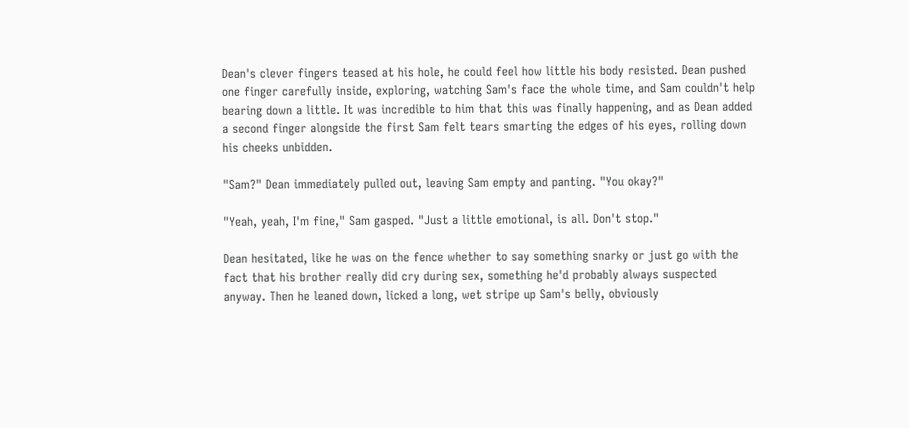Dean's clever fingers teased at his hole, he could feel how little his body resisted. Dean pushed one finger carefully inside, exploring, watching Sam's face the whole time, and Sam couldn't help bearing down a little. It was incredible to him that this was finally happening, and as Dean added a second finger alongside the first Sam felt tears smarting the edges of his eyes, rolling down his cheeks unbidden.

"Sam?" Dean immediately pulled out, leaving Sam empty and panting. "You okay?"

"Yeah, yeah, I'm fine," Sam gasped. "Just a little emotional, is all. Don't stop."

Dean hesitated, like he was on the fence whether to say something snarky or just go with the fact that his brother really did cry during sex, something he'd probably always suspected anyway. Then he leaned down, licked a long, wet stripe up Sam's belly, obviously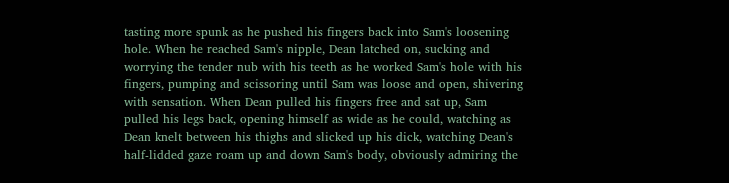tasting more spunk as he pushed his fingers back into Sam's loosening hole. When he reached Sam's nipple, Dean latched on, sucking and worrying the tender nub with his teeth as he worked Sam's hole with his fingers, pumping and scissoring until Sam was loose and open, shivering with sensation. When Dean pulled his fingers free and sat up, Sam pulled his legs back, opening himself as wide as he could, watching as Dean knelt between his thighs and slicked up his dick, watching Dean's half-lidded gaze roam up and down Sam's body, obviously admiring the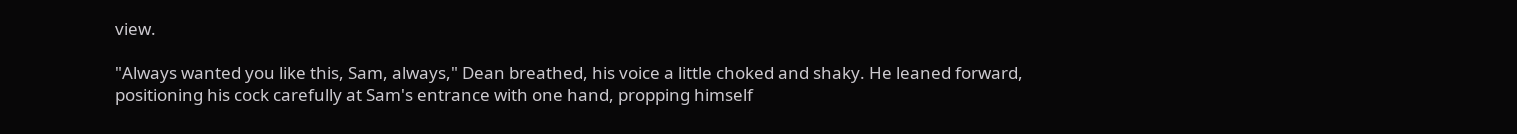view.

"Always wanted you like this, Sam, always," Dean breathed, his voice a little choked and shaky. He leaned forward, positioning his cock carefully at Sam's entrance with one hand, propping himself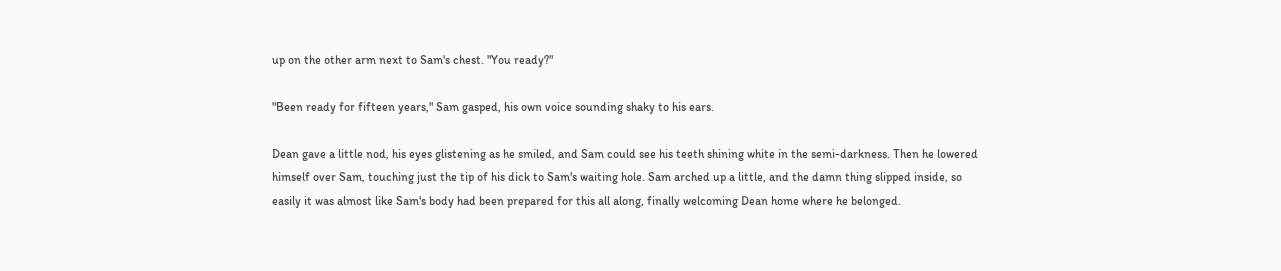up on the other arm next to Sam's chest. "You ready?"

"Been ready for fifteen years," Sam gasped, his own voice sounding shaky to his ears.

Dean gave a little nod, his eyes glistening as he smiled, and Sam could see his teeth shining white in the semi-darkness. Then he lowered himself over Sam, touching just the tip of his dick to Sam's waiting hole. Sam arched up a little, and the damn thing slipped inside, so easily it was almost like Sam's body had been prepared for this all along, finally welcoming Dean home where he belonged.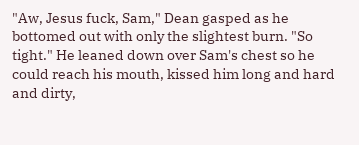"Aw, Jesus fuck, Sam," Dean gasped as he bottomed out with only the slightest burn. "So tight." He leaned down over Sam's chest so he could reach his mouth, kissed him long and hard and dirty,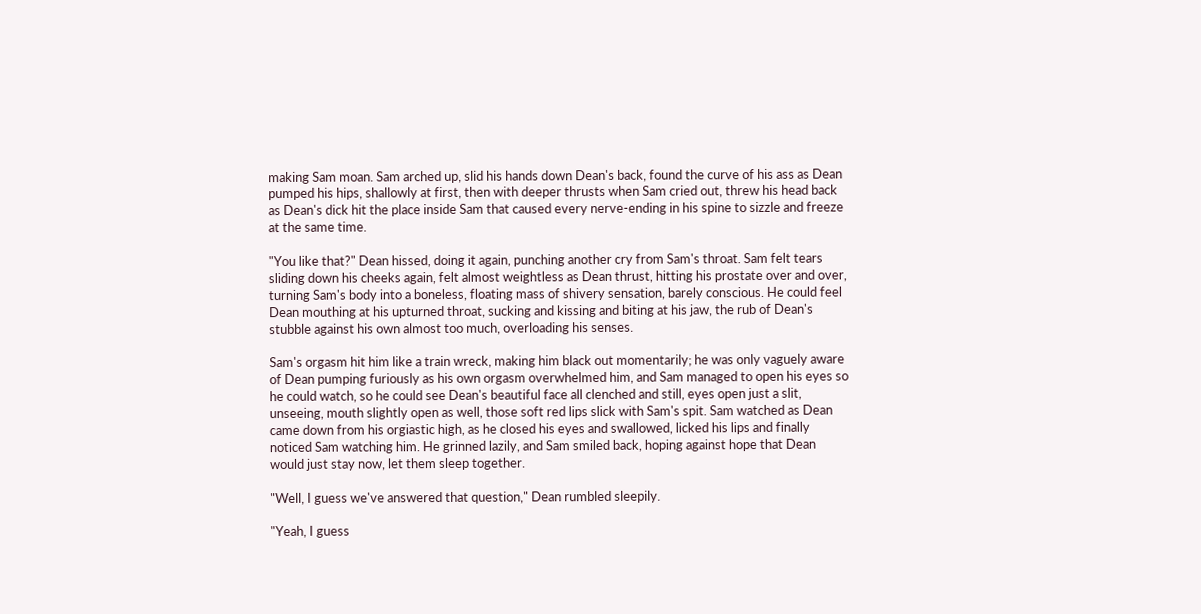making Sam moan. Sam arched up, slid his hands down Dean's back, found the curve of his ass as Dean pumped his hips, shallowly at first, then with deeper thrusts when Sam cried out, threw his head back as Dean's dick hit the place inside Sam that caused every nerve-ending in his spine to sizzle and freeze at the same time.

"You like that?" Dean hissed, doing it again, punching another cry from Sam's throat. Sam felt tears sliding down his cheeks again, felt almost weightless as Dean thrust, hitting his prostate over and over, turning Sam's body into a boneless, floating mass of shivery sensation, barely conscious. He could feel Dean mouthing at his upturned throat, sucking and kissing and biting at his jaw, the rub of Dean's stubble against his own almost too much, overloading his senses.

Sam's orgasm hit him like a train wreck, making him black out momentarily; he was only vaguely aware of Dean pumping furiously as his own orgasm overwhelmed him, and Sam managed to open his eyes so he could watch, so he could see Dean's beautiful face all clenched and still, eyes open just a slit, unseeing, mouth slightly open as well, those soft red lips slick with Sam's spit. Sam watched as Dean came down from his orgiastic high, as he closed his eyes and swallowed, licked his lips and finally noticed Sam watching him. He grinned lazily, and Sam smiled back, hoping against hope that Dean would just stay now, let them sleep together.

"Well, I guess we've answered that question," Dean rumbled sleepily.

"Yeah, I guess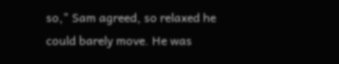so," Sam agreed, so relaxed he could barely move. He was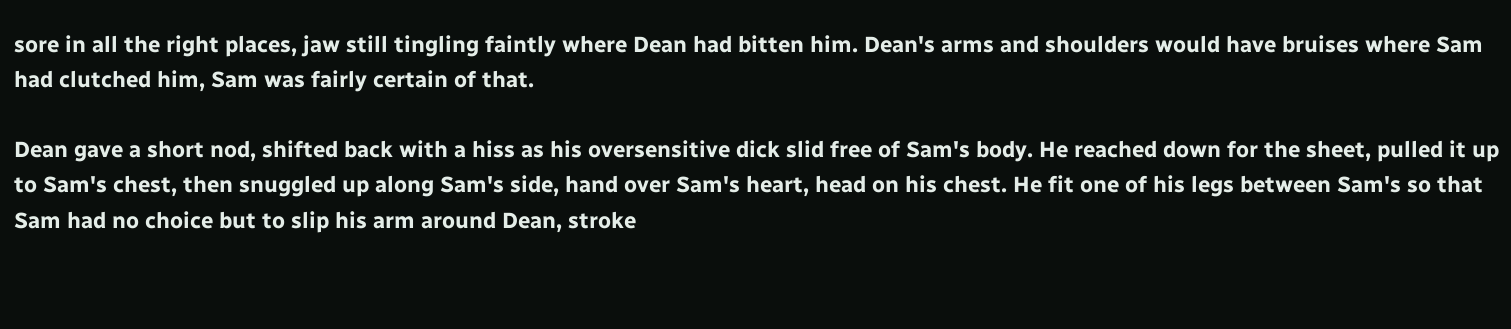sore in all the right places, jaw still tingling faintly where Dean had bitten him. Dean's arms and shoulders would have bruises where Sam had clutched him, Sam was fairly certain of that.

Dean gave a short nod, shifted back with a hiss as his oversensitive dick slid free of Sam's body. He reached down for the sheet, pulled it up to Sam's chest, then snuggled up along Sam's side, hand over Sam's heart, head on his chest. He fit one of his legs between Sam's so that Sam had no choice but to slip his arm around Dean, stroke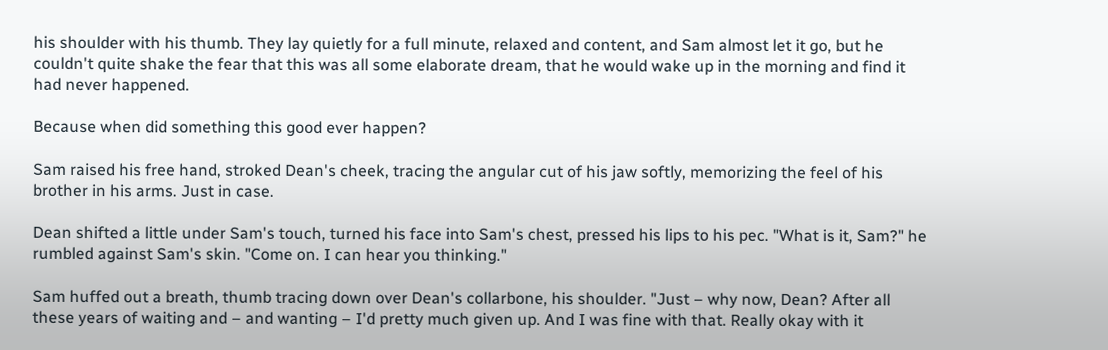his shoulder with his thumb. They lay quietly for a full minute, relaxed and content, and Sam almost let it go, but he couldn't quite shake the fear that this was all some elaborate dream, that he would wake up in the morning and find it had never happened.

Because when did something this good ever happen?

Sam raised his free hand, stroked Dean's cheek, tracing the angular cut of his jaw softly, memorizing the feel of his brother in his arms. Just in case.

Dean shifted a little under Sam's touch, turned his face into Sam's chest, pressed his lips to his pec. "What is it, Sam?" he rumbled against Sam's skin. "Come on. I can hear you thinking."

Sam huffed out a breath, thumb tracing down over Dean's collarbone, his shoulder. "Just – why now, Dean? After all these years of waiting and – and wanting – I'd pretty much given up. And I was fine with that. Really okay with it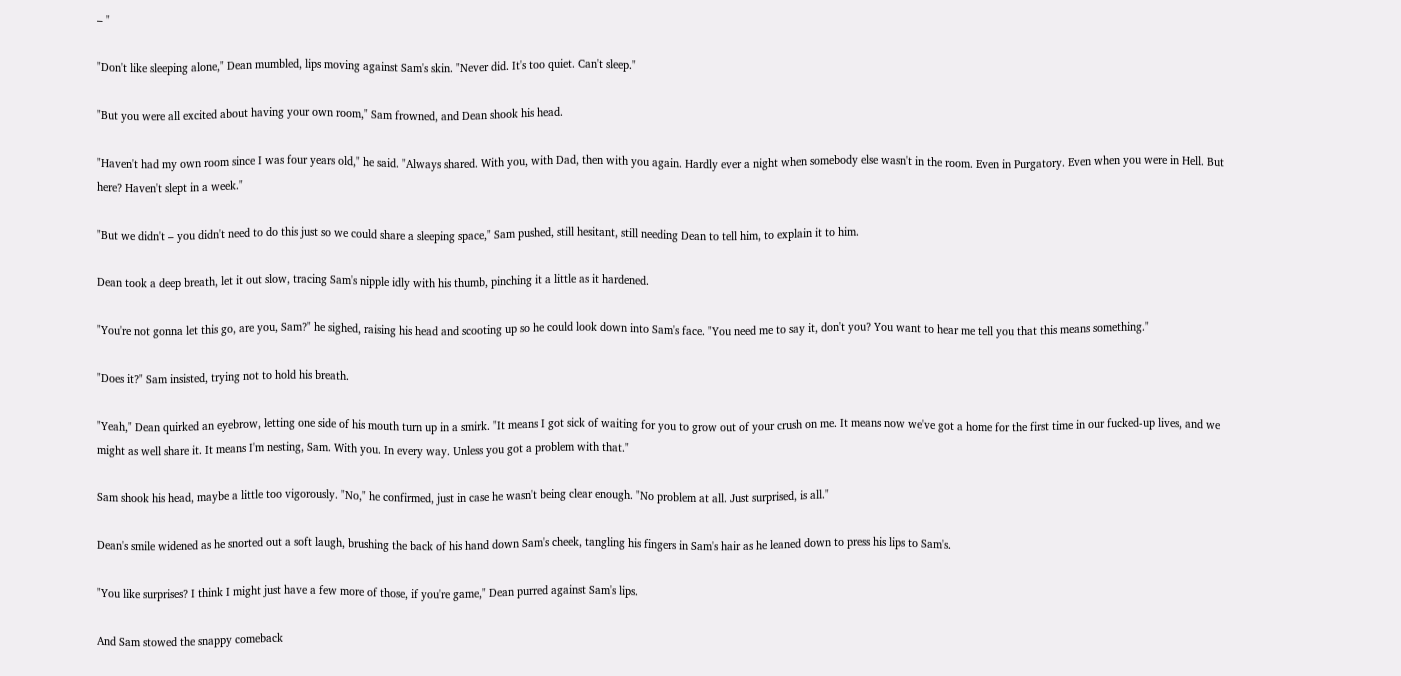– "

"Don't like sleeping alone," Dean mumbled, lips moving against Sam's skin. "Never did. It's too quiet. Can't sleep."

"But you were all excited about having your own room," Sam frowned, and Dean shook his head.

"Haven't had my own room since I was four years old," he said. "Always shared. With you, with Dad, then with you again. Hardly ever a night when somebody else wasn't in the room. Even in Purgatory. Even when you were in Hell. But here? Haven't slept in a week."

"But we didn't – you didn't need to do this just so we could share a sleeping space," Sam pushed, still hesitant, still needing Dean to tell him, to explain it to him.

Dean took a deep breath, let it out slow, tracing Sam's nipple idly with his thumb, pinching it a little as it hardened.

"You're not gonna let this go, are you, Sam?" he sighed, raising his head and scooting up so he could look down into Sam's face. "You need me to say it, don't you? You want to hear me tell you that this means something."

"Does it?" Sam insisted, trying not to hold his breath.

"Yeah," Dean quirked an eyebrow, letting one side of his mouth turn up in a smirk. "It means I got sick of waiting for you to grow out of your crush on me. It means now we've got a home for the first time in our fucked-up lives, and we might as well share it. It means I'm nesting, Sam. With you. In every way. Unless you got a problem with that."

Sam shook his head, maybe a little too vigorously. "No," he confirmed, just in case he wasn't being clear enough. "No problem at all. Just surprised, is all."

Dean's smile widened as he snorted out a soft laugh, brushing the back of his hand down Sam's cheek, tangling his fingers in Sam's hair as he leaned down to press his lips to Sam's.

"You like surprises? I think I might just have a few more of those, if you're game," Dean purred against Sam's lips.

And Sam stowed the snappy comeback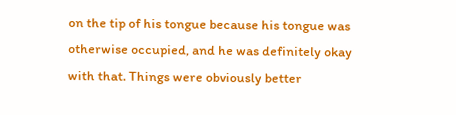on the tip of his tongue because his tongue was otherwise occupied, and he was definitely okay with that. Things were obviously better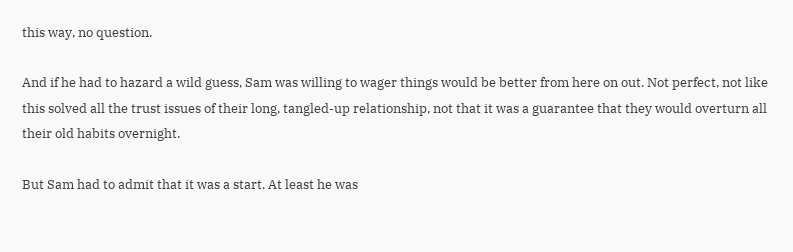this way, no question.

And if he had to hazard a wild guess, Sam was willing to wager things would be better from here on out. Not perfect, not like this solved all the trust issues of their long, tangled-up relationship, not that it was a guarantee that they would overturn all their old habits overnight.

But Sam had to admit that it was a start. At least he was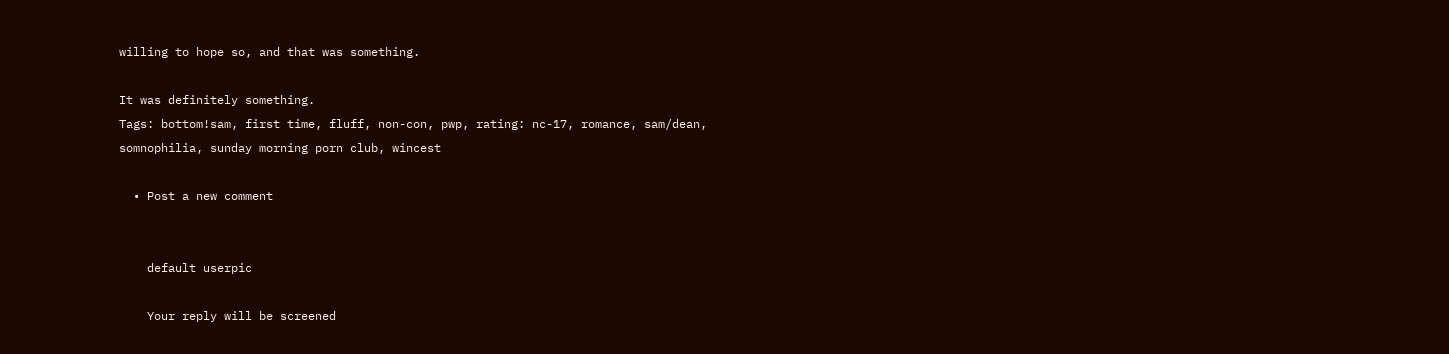willing to hope so, and that was something.

It was definitely something.
Tags: bottom!sam, first time, fluff, non-con, pwp, rating: nc-17, romance, sam/dean, somnophilia, sunday morning porn club, wincest

  • Post a new comment


    default userpic

    Your reply will be screened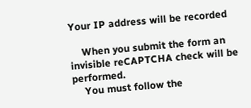Your IP address will be recorded

    When you submit the form an invisible reCAPTCHA check will be performed.
    You must follow the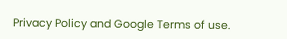Privacy Policy and Google Terms of use.